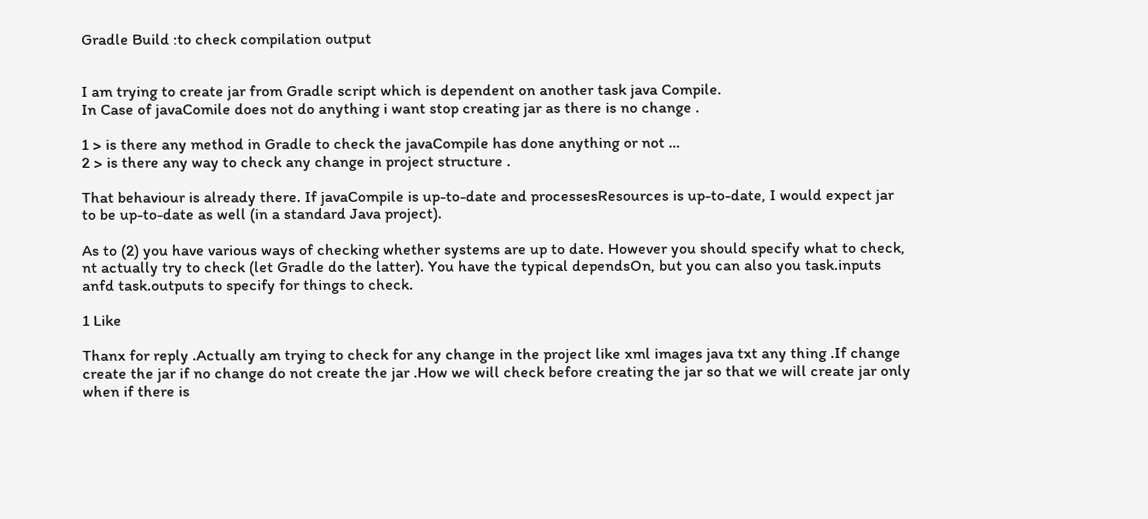Gradle Build :to check compilation output


I am trying to create jar from Gradle script which is dependent on another task java Compile.
In Case of javaComile does not do anything i want stop creating jar as there is no change .

1 > is there any method in Gradle to check the javaCompile has done anything or not …
2 > is there any way to check any change in project structure .

That behaviour is already there. If javaCompile is up-to-date and processesResources is up-to-date, I would expect jar to be up-to-date as well (in a standard Java project).

As to (2) you have various ways of checking whether systems are up to date. However you should specify what to check, nt actually try to check (let Gradle do the latter). You have the typical dependsOn, but you can also you task.inputs anfd task.outputs to specify for things to check.

1 Like

Thanx for reply .Actually am trying to check for any change in the project like xml images java txt any thing .If change create the jar if no change do not create the jar .How we will check before creating the jar so that we will create jar only when if there is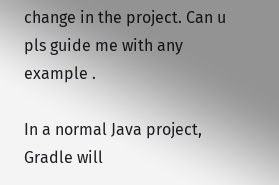change in the project. Can u pls guide me with any example .

In a normal Java project, Gradle will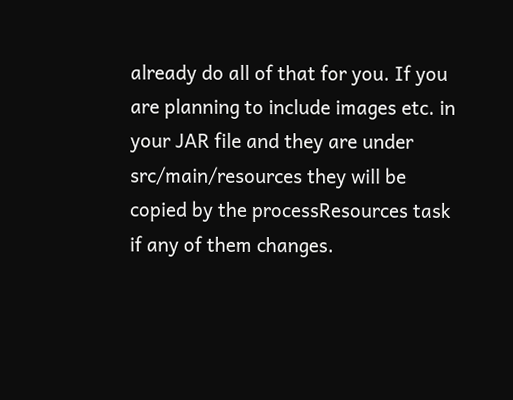already do all of that for you. If you are planning to include images etc. in your JAR file and they are under src/main/resources they will be copied by the processResources task if any of them changes.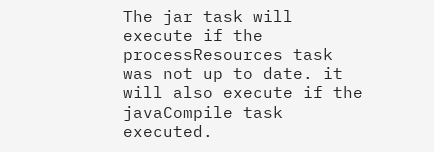The jar task will execute if the processResources task was not up to date. it will also execute if the javaCompile task executed.